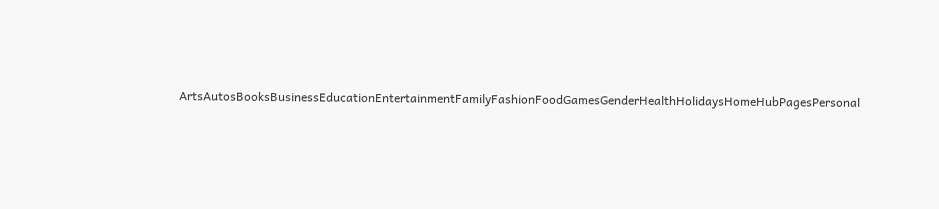ArtsAutosBooksBusinessEducationEntertainmentFamilyFashionFoodGamesGenderHealthHolidaysHomeHubPagesPersonal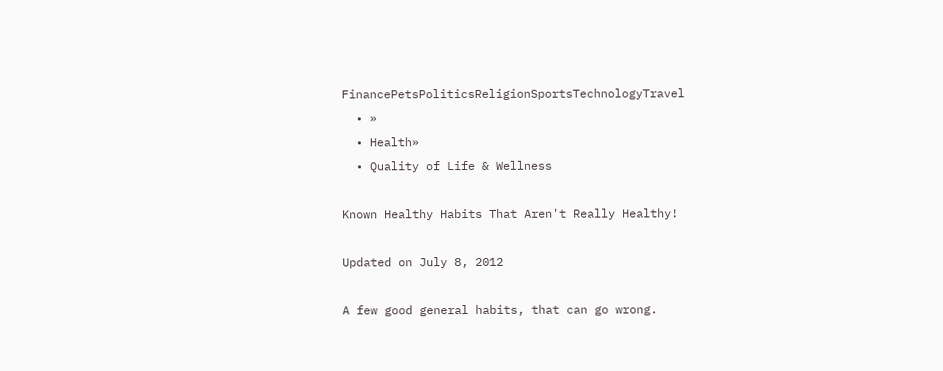FinancePetsPoliticsReligionSportsTechnologyTravel
  • »
  • Health»
  • Quality of Life & Wellness

Known Healthy Habits That Aren't Really Healthy!

Updated on July 8, 2012

A few good general habits, that can go wrong.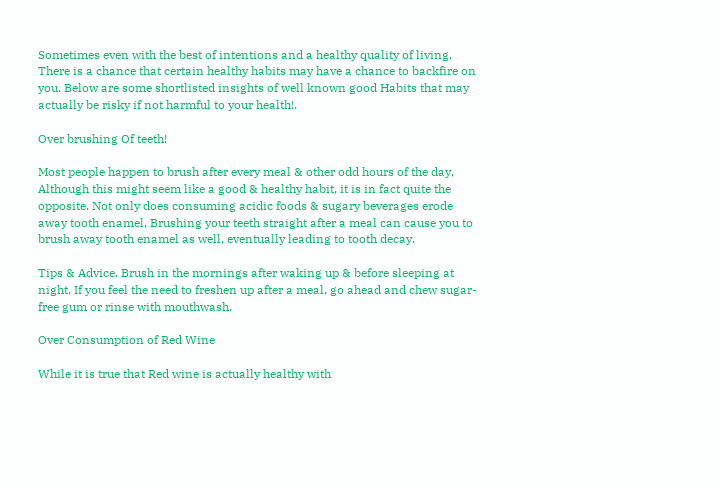Sometimes even with the best of intentions and a healthy quality of living, There is a chance that certain healthy habits may have a chance to backfire on you. Below are some shortlisted insights of well known good Habits that may actually be risky if not harmful to your health!.

Over brushing Of teeth!

Most people happen to brush after every meal & other odd hours of the day, Although this might seem like a good & healthy habit, it is in fact quite the opposite. Not only does consuming acidic foods & sugary beverages erode away tooth enamel, Brushing your teeth straight after a meal can cause you to brush away tooth enamel as well, eventually leading to tooth decay.

Tips & Advice. Brush in the mornings after waking up & before sleeping at night. If you feel the need to freshen up after a meal, go ahead and chew sugar-free gum or rinse with mouthwash.

Over Consumption of Red Wine

While it is true that Red wine is actually healthy with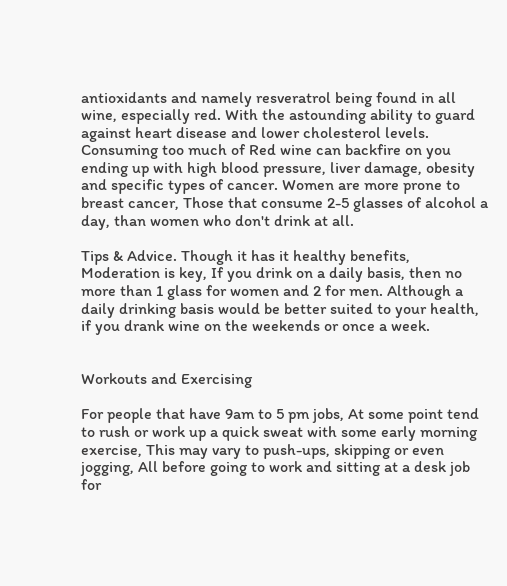antioxidants and namely resveratrol being found in all wine, especially red. With the astounding ability to guard against heart disease and lower cholesterol levels. Consuming too much of Red wine can backfire on you ending up with high blood pressure, liver damage, obesity and specific types of cancer. Women are more prone to breast cancer, Those that consume 2-5 glasses of alcohol a day, than women who don't drink at all.

Tips & Advice. Though it has it healthy benefits, Moderation is key, If you drink on a daily basis, then no more than 1 glass for women and 2 for men. Although a daily drinking basis would be better suited to your health, if you drank wine on the weekends or once a week.


Workouts and Exercising

For people that have 9am to 5 pm jobs, At some point tend to rush or work up a quick sweat with some early morning exercise, This may vary to push-ups, skipping or even jogging, All before going to work and sitting at a desk job for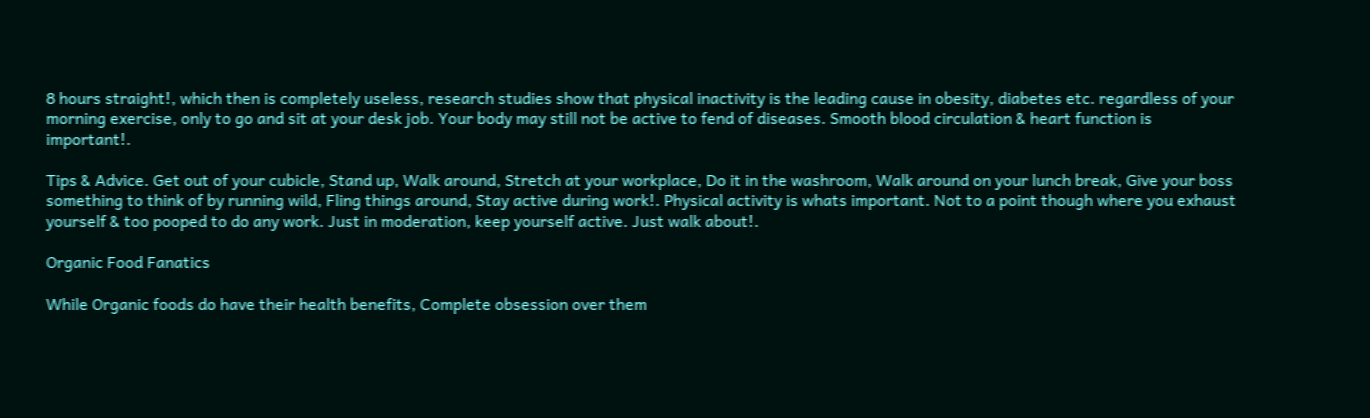8 hours straight!, which then is completely useless, research studies show that physical inactivity is the leading cause in obesity, diabetes etc. regardless of your morning exercise, only to go and sit at your desk job. Your body may still not be active to fend of diseases. Smooth blood circulation & heart function is important!.

Tips & Advice. Get out of your cubicle, Stand up, Walk around, Stretch at your workplace, Do it in the washroom, Walk around on your lunch break, Give your boss something to think of by running wild, Fling things around, Stay active during work!. Physical activity is whats important. Not to a point though where you exhaust yourself & too pooped to do any work. Just in moderation, keep yourself active. Just walk about!.

Organic Food Fanatics

While Organic foods do have their health benefits, Complete obsession over them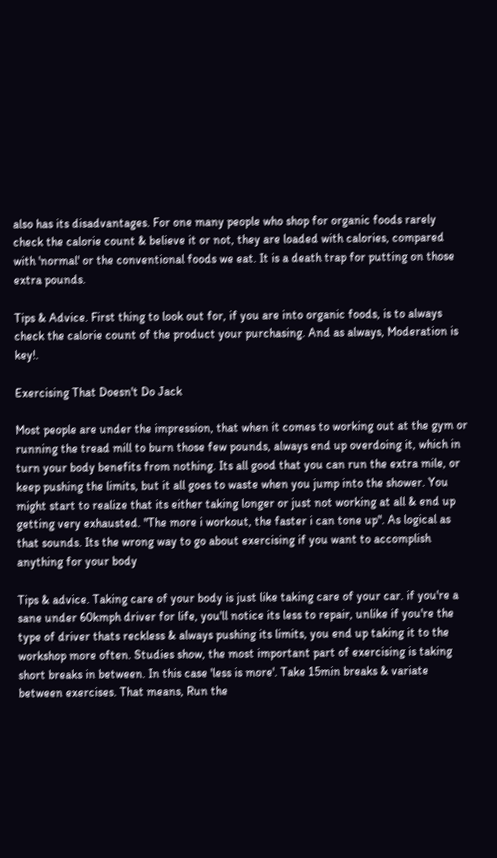also has its disadvantages. For one many people who shop for organic foods rarely check the calorie count & believe it or not, they are loaded with calories, compared with 'normal' or the conventional foods we eat. It is a death trap for putting on those extra pounds.

Tips & Advice. First thing to look out for, if you are into organic foods, is to always check the calorie count of the product your purchasing. And as always, Moderation is key!.

Exercising That Doesn't Do Jack

Most people are under the impression, that when it comes to working out at the gym or running the tread mill to burn those few pounds, always end up overdoing it, which in turn your body benefits from nothing. Its all good that you can run the extra mile, or keep pushing the limits, but it all goes to waste when you jump into the shower. You might start to realize that its either taking longer or just not working at all & end up getting very exhausted. "The more i workout, the faster i can tone up". As logical as that sounds. Its the wrong way to go about exercising if you want to accomplish anything for your body

Tips & advice. Taking care of your body is just like taking care of your car. if you're a sane under 60kmph driver for life, you'll notice its less to repair, unlike if you're the type of driver thats reckless & always pushing its limits, you end up taking it to the workshop more often. Studies show, the most important part of exercising is taking short breaks in between. In this case 'less is more'. Take 15min breaks & variate between exercises. That means, Run the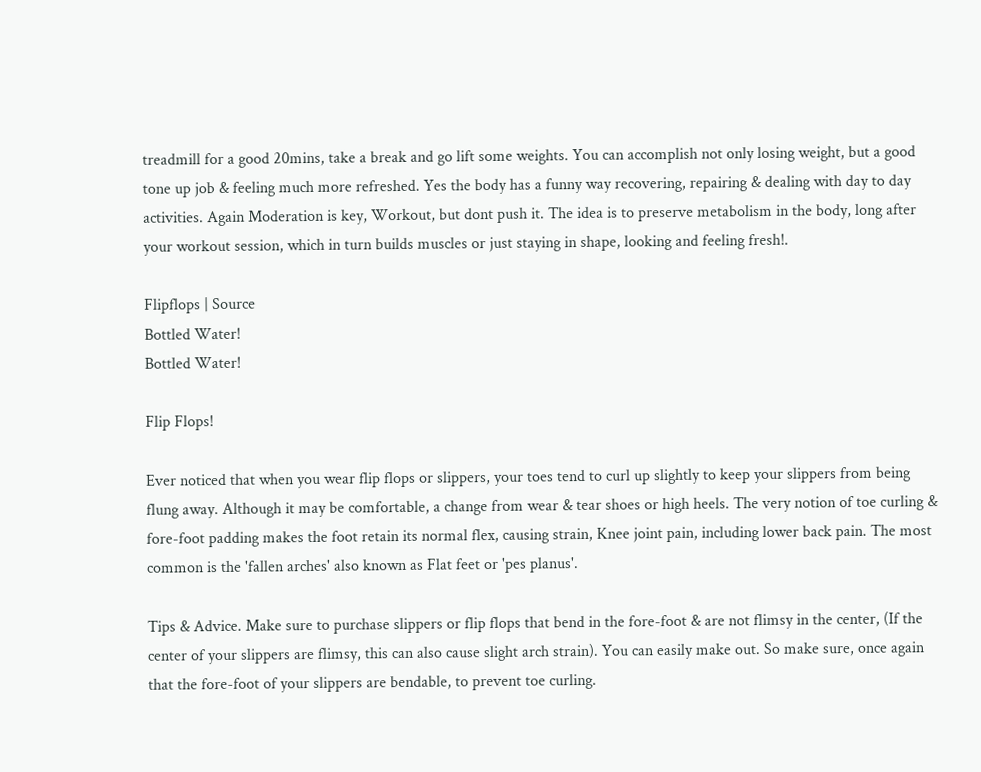treadmill for a good 20mins, take a break and go lift some weights. You can accomplish not only losing weight, but a good tone up job & feeling much more refreshed. Yes the body has a funny way recovering, repairing & dealing with day to day activities. Again Moderation is key, Workout, but dont push it. The idea is to preserve metabolism in the body, long after your workout session, which in turn builds muscles or just staying in shape, looking and feeling fresh!.

Flipflops | Source
Bottled Water!
Bottled Water!

Flip Flops!

Ever noticed that when you wear flip flops or slippers, your toes tend to curl up slightly to keep your slippers from being flung away. Although it may be comfortable, a change from wear & tear shoes or high heels. The very notion of toe curling & fore-foot padding makes the foot retain its normal flex, causing strain, Knee joint pain, including lower back pain. The most common is the 'fallen arches' also known as Flat feet or 'pes planus'.

Tips & Advice. Make sure to purchase slippers or flip flops that bend in the fore-foot & are not flimsy in the center, (If the center of your slippers are flimsy, this can also cause slight arch strain). You can easily make out. So make sure, once again that the fore-foot of your slippers are bendable, to prevent toe curling.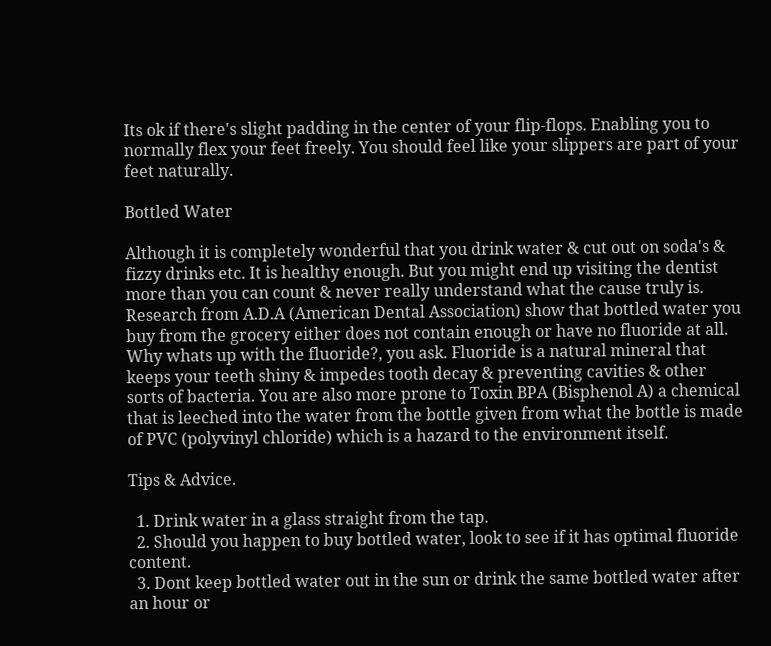Its ok if there's slight padding in the center of your flip-flops. Enabling you to normally flex your feet freely. You should feel like your slippers are part of your feet naturally.

Bottled Water

Although it is completely wonderful that you drink water & cut out on soda's & fizzy drinks etc. It is healthy enough. But you might end up visiting the dentist more than you can count & never really understand what the cause truly is. Research from A.D.A (American Dental Association) show that bottled water you buy from the grocery either does not contain enough or have no fluoride at all. Why whats up with the fluoride?, you ask. Fluoride is a natural mineral that keeps your teeth shiny & impedes tooth decay & preventing cavities & other sorts of bacteria. You are also more prone to Toxin BPA (Bisphenol A) a chemical that is leeched into the water from the bottle given from what the bottle is made of PVC (polyvinyl chloride) which is a hazard to the environment itself.

Tips & Advice.

  1. Drink water in a glass straight from the tap.
  2. Should you happen to buy bottled water, look to see if it has optimal fluoride content.
  3. Dont keep bottled water out in the sun or drink the same bottled water after an hour or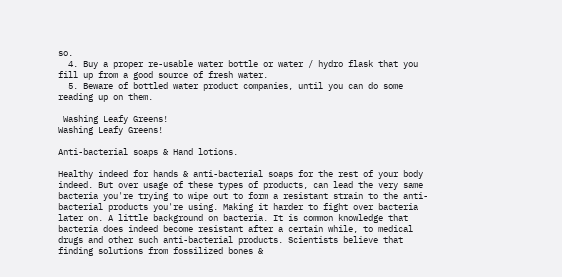so.
  4. Buy a proper re-usable water bottle or water / hydro flask that you fill up from a good source of fresh water.
  5. Beware of bottled water product companies, until you can do some reading up on them.

 Washing Leafy Greens!
Washing Leafy Greens!

Anti-bacterial soaps & Hand lotions.

Healthy indeed for hands & anti-bacterial soaps for the rest of your body indeed. But over usage of these types of products, can lead the very same bacteria you're trying to wipe out to form a resistant strain to the anti-bacterial products you're using. Making it harder to fight over bacteria later on. A little background on bacteria. It is common knowledge that bacteria does indeed become resistant after a certain while, to medical drugs and other such anti-bacterial products. Scientists believe that finding solutions from fossilized bones &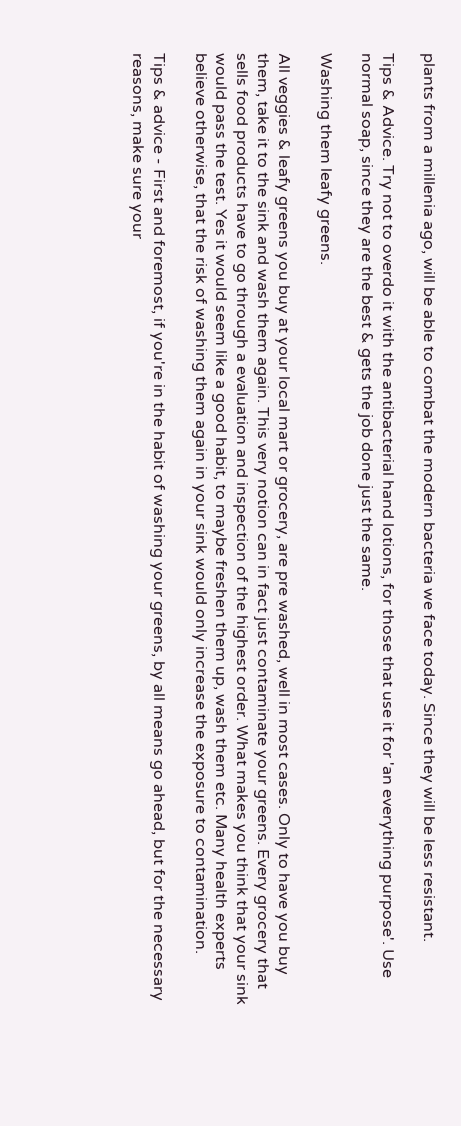plants from a millenia ago, will be able to combat the modern bacteria we face today. Since they will be less resistant.

Tips & Advice. Try not to overdo it with the antibacterial hand lotions, for those that use it for 'an everything purpose'. Use normal soap, since they are the best & gets the job done just the same.

Washing them leafy greens.

All veggies & leafy greens you buy at your local mart or grocery, are pre washed, well in most cases. Only to have you buy them, take it to the sink and wash them again. This very notion can in fact just contaminate your greens. Every grocery that sells food products have to go through a evaluation and inspection of the highest order. What makes you think that your sink would pass the test. Yes it would seem like a good habit, to maybe freshen them up, wash them etc. Many health experts believe otherwise, that the risk of washing them again in your sink would only increase the exposure to contamination.

Tips & advice - First and foremost, if you're in the habit of washing your greens, by all means go ahead, but for the necessary reasons, make sure your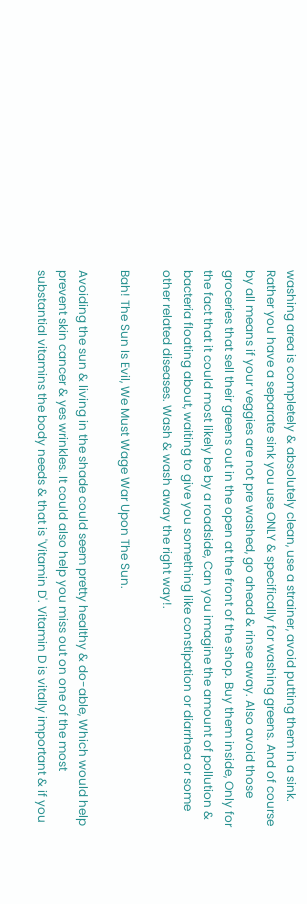washing area is completely & absolutely clean, use a strainer, avoid putting them in a sink. Rather you have a separate sink you use ONLY & specifically for washing greens. And of course by all means if your veggies are not pre washed, go ahead & rinse away. Also avoid those groceries that sell their greens out in the open at the front of the shop. Buy them inside, Only for the fact that it could most likely be by a roadside, Can you imagine the amount of pollution & bacteria floating about, waiting to give you something like constipation or diarrhea or some other related diseases. Wash & wash away the right way!.

Bah! The Sun Is Evil, We Must Wage War Upon The Sun.

Avoiding the sun & living in the shade could seem pretty healthy & do-able, Which would help prevent skin cancer & yes wrinkles. It could also help you miss out on one of the most substantial vitamins the body needs & that is 'Vitamin D'. Vitamin D is vitally important & if you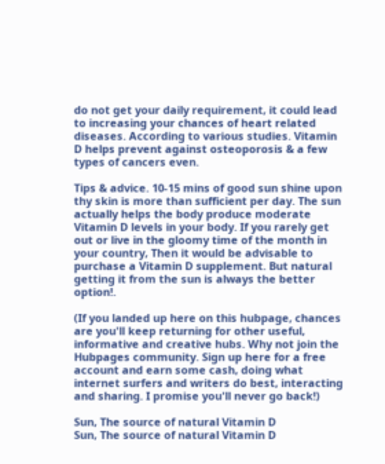do not get your daily requirement, it could lead to increasing your chances of heart related diseases. According to various studies. Vitamin D helps prevent against osteoporosis & a few types of cancers even.

Tips & advice. 10-15 mins of good sun shine upon thy skin is more than sufficient per day. The sun actually helps the body produce moderate Vitamin D levels in your body. If you rarely get out or live in the gloomy time of the month in your country, Then it would be advisable to purchase a Vitamin D supplement. But natural getting it from the sun is always the better option!.

(If you landed up here on this hubpage, chances are you'll keep returning for other useful, informative and creative hubs. Why not join the Hubpages community. Sign up here for a free account and earn some cash, doing what internet surfers and writers do best, interacting and sharing. I promise you'll never go back!)

Sun, The source of natural Vitamin D
Sun, The source of natural Vitamin D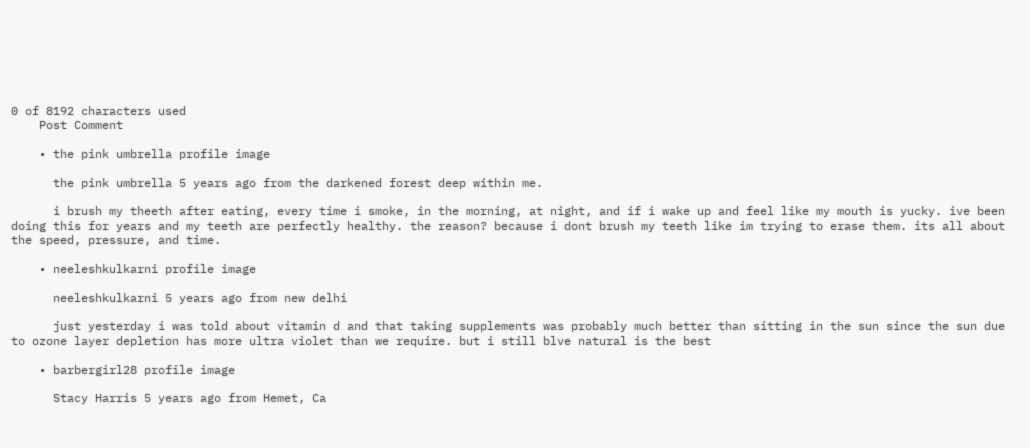0 of 8192 characters used
    Post Comment

    • the pink umbrella profile image

      the pink umbrella 5 years ago from the darkened forest deep within me.

      i brush my theeth after eating, every time i smoke, in the morning, at night, and if i wake up and feel like my mouth is yucky. ive been doing this for years and my teeth are perfectly healthy. the reason? because i dont brush my teeth like im trying to erase them. its all about the speed, pressure, and time.

    • neeleshkulkarni profile image

      neeleshkulkarni 5 years ago from new delhi

      just yesterday i was told about vitamin d and that taking supplements was probably much better than sitting in the sun since the sun due to ozone layer depletion has more ultra violet than we require. but i still blve natural is the best

    • barbergirl28 profile image

      Stacy Harris 5 years ago from Hemet, Ca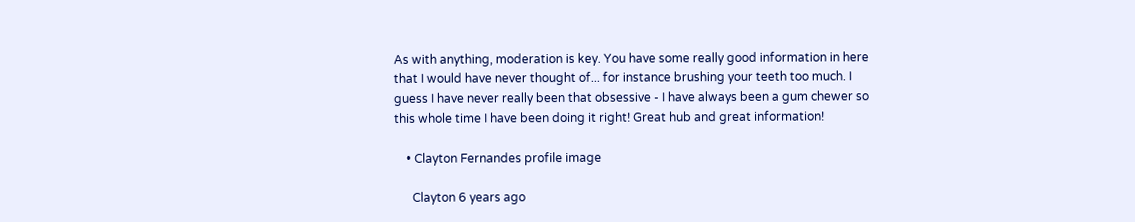As with anything, moderation is key. You have some really good information in here that I would have never thought of... for instance brushing your teeth too much. I guess I have never really been that obsessive - I have always been a gum chewer so this whole time I have been doing it right! Great hub and great information!

    • Clayton Fernandes profile image

      Clayton 6 years ago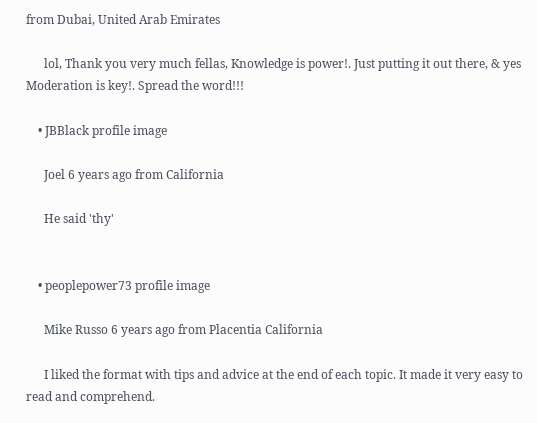from Dubai, United Arab Emirates

      lol, Thank you very much fellas, Knowledge is power!. Just putting it out there, & yes Moderation is key!. Spread the word!!!

    • JBBlack profile image

      Joel 6 years ago from California

      He said 'thy'


    • peoplepower73 profile image

      Mike Russo 6 years ago from Placentia California

      I liked the format with tips and advice at the end of each topic. It made it very easy to read and comprehend.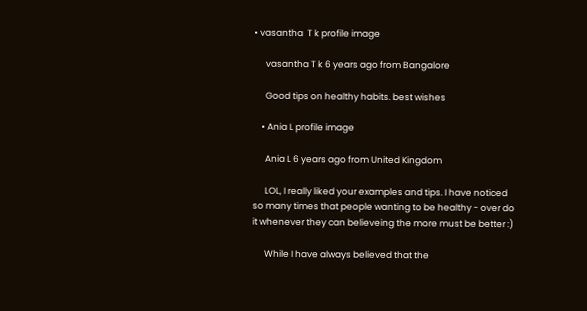• vasantha  T k profile image

      vasantha T k 6 years ago from Bangalore

      Good tips on healthy habits. best wishes

    • Ania L profile image

      Ania L 6 years ago from United Kingdom

      LOL, I really liked your examples and tips. I have noticed so many times that people wanting to be healthy - over do it whenever they can believeing the more must be better :)

      While I have always believed that the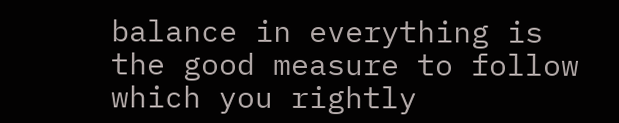balance in everything is the good measure to follow which you rightly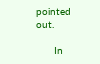pointed out.

      In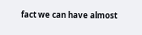fact we can have almost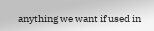anything we want if used in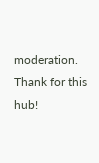moderation. Thank for this hub!